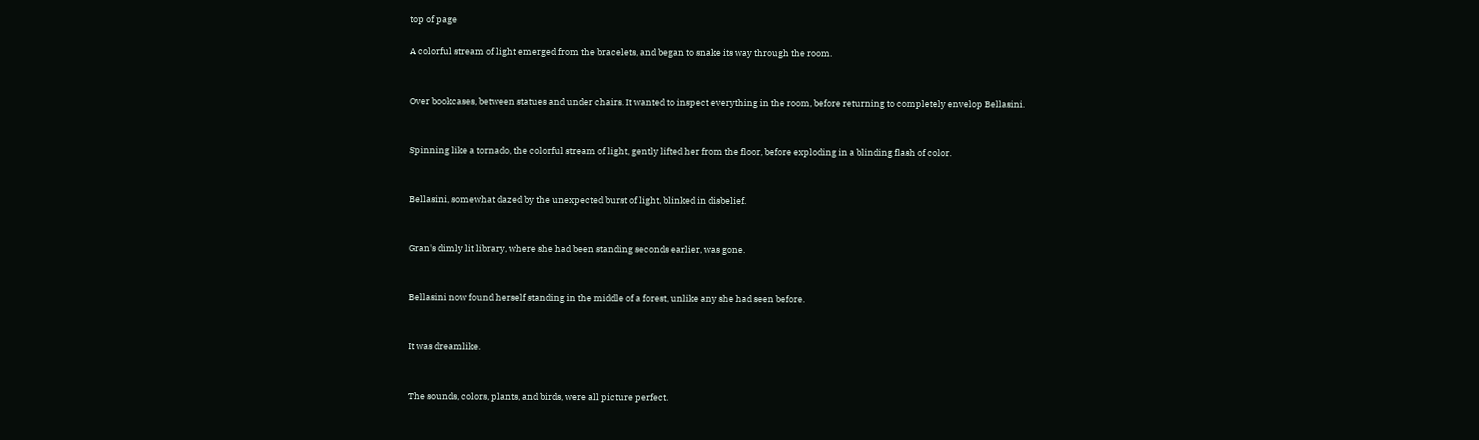top of page

A colorful stream of light emerged from the bracelets, and began to snake its way through the room.


Over bookcases, between statues and under chairs. It wanted to inspect everything in the room, before returning to completely envelop Bellasini.


Spinning like a tornado, the colorful stream of light, gently lifted her from the floor, before exploding in a blinding flash of color.


Bellasini, somewhat dazed by the unexpected burst of light, blinked in disbelief.


Gran's dimly lit library, where she had been standing seconds earlier, was gone.


Bellasini now found herself standing in the middle of a forest, unlike any she had seen before.


It was dreamlike.


The sounds, colors, plants, and birds, were all picture perfect.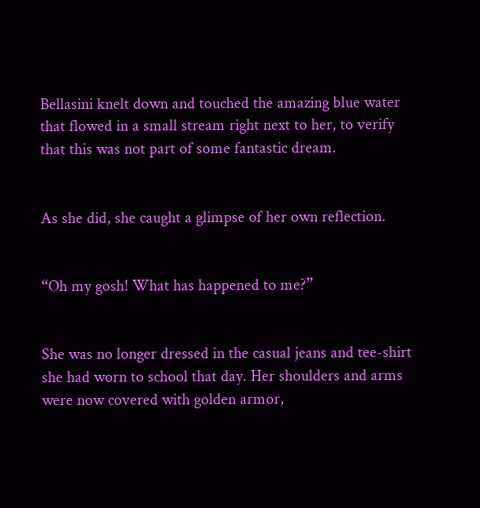Bellasini knelt down and touched the amazing blue water that flowed in a small stream right next to her, to verify that this was not part of some fantastic dream.


As she did, she caught a glimpse of her own reflection.


“Oh my gosh! What has happened to me?”


She was no longer dressed in the casual jeans and tee-shirt she had worn to school that day. Her shoulders and arms were now covered with golden armor,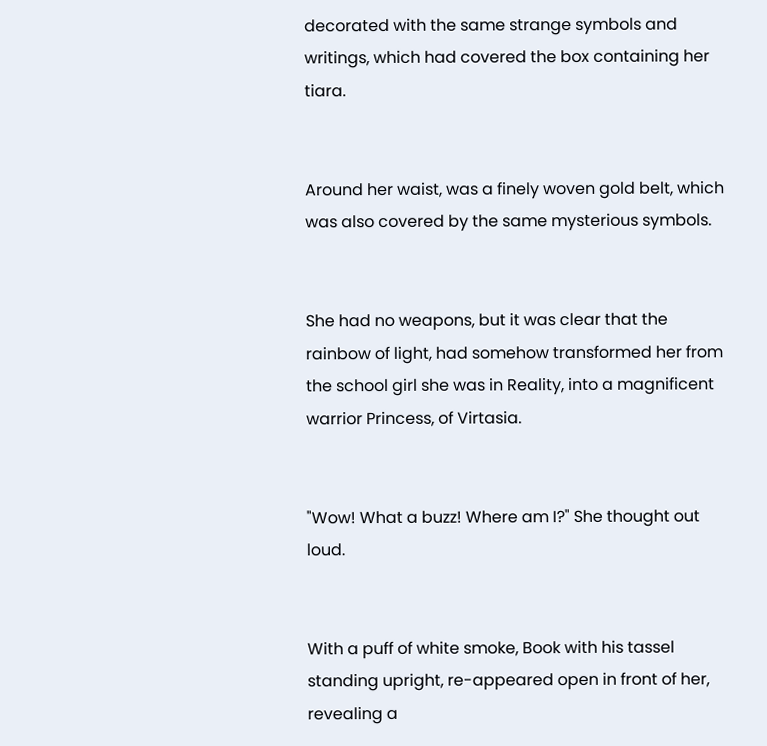decorated with the same strange symbols and writings, which had covered the box containing her tiara.


Around her waist, was a finely woven gold belt, which was also covered by the same mysterious symbols.


She had no weapons, but it was clear that the rainbow of light, had somehow transformed her from the school girl she was in Reality, into a magnificent warrior Princess, of Virtasia.


"Wow! What a buzz! Where am I?" She thought out loud.


With a puff of white smoke, Book with his tassel standing upright, re-appeared open in front of her, revealing a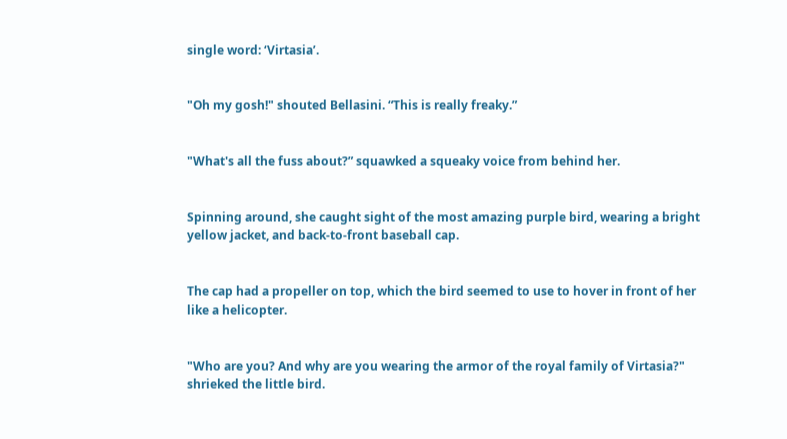single word: ‘Virtasia’.


"Oh my gosh!" shouted Bellasini. “This is really freaky.”


"What's all the fuss about?” squawked a squeaky voice from behind her.


Spinning around, she caught sight of the most amazing purple bird, wearing a bright yellow jacket, and back-to-front baseball cap.


The cap had a propeller on top, which the bird seemed to use to hover in front of her like a helicopter.


"Who are you? And why are you wearing the armor of the royal family of Virtasia?" shrieked the little bird.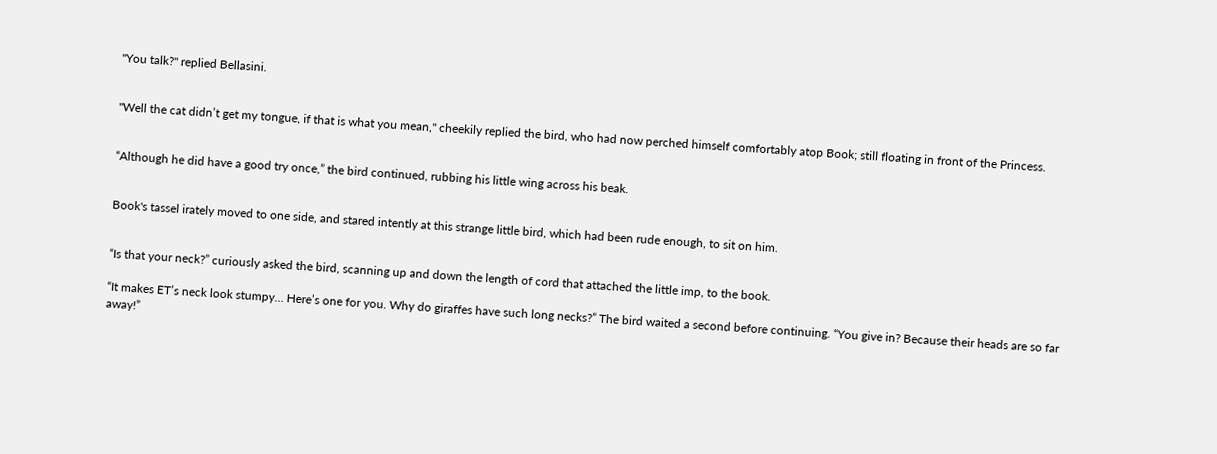"You talk?" replied Bellasini.


"Well the cat didn’t get my tongue, if that is what you mean," cheekily replied the bird, who had now perched himself comfortably atop Book; still floating in front of the Princess.


“Although he did have a good try once,” the bird continued, rubbing his little wing across his beak.


Book's tassel irately moved to one side, and stared intently at this strange little bird, which had been rude enough, to sit on him.


“Is that your neck?” curiously asked the bird, scanning up and down the length of cord that attached the little imp, to the book.

“It makes ET’s neck look stumpy… Here’s one for you. Why do giraffes have such long necks?” The bird waited a second before continuing. “You give in? Because their heads are so far away!”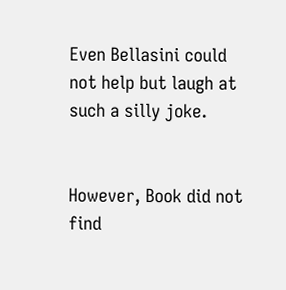Even Bellasini could not help but laugh at such a silly joke.


However, Book did not find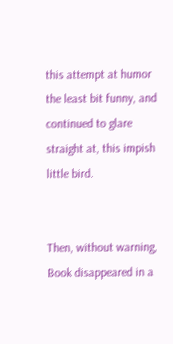this attempt at humor the least bit funny, and continued to glare straight at, this impish little bird.


Then, without warning, Book disappeared in a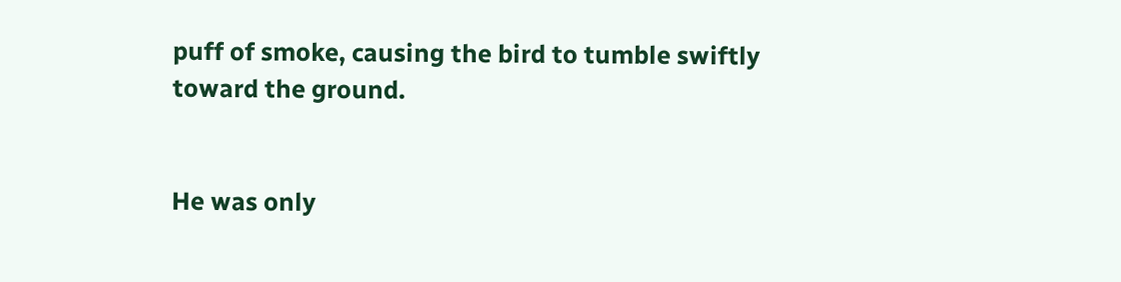puff of smoke, causing the bird to tumble swiftly toward the ground.


He was only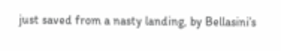just saved from a nasty landing, by Bellasini’s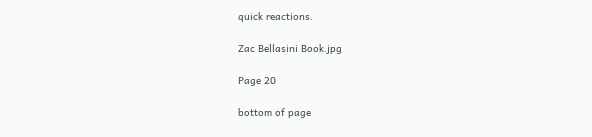quick reactions.

Zac Bellasini Book.jpg

Page 20

bottom of page